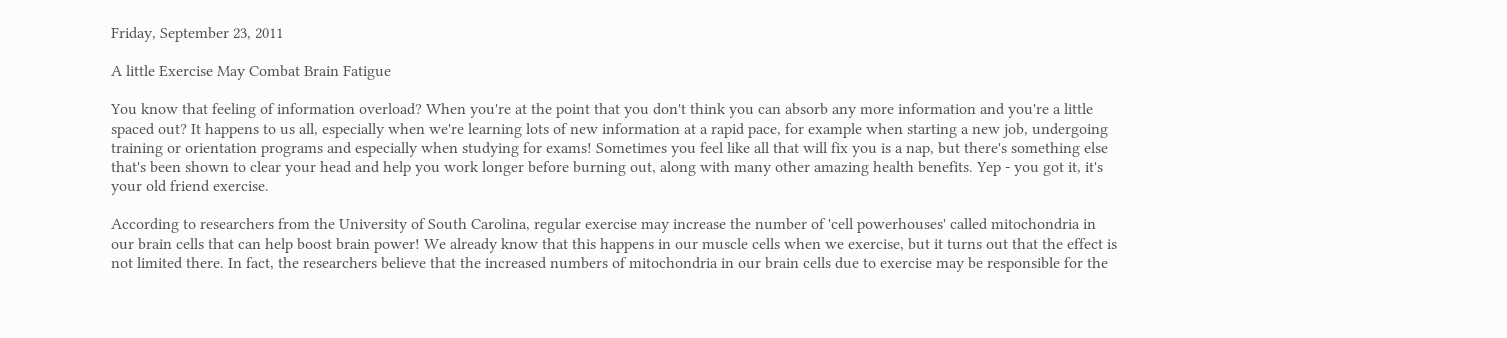Friday, September 23, 2011

A little Exercise May Combat Brain Fatigue

You know that feeling of information overload? When you're at the point that you don't think you can absorb any more information and you're a little spaced out? It happens to us all, especially when we're learning lots of new information at a rapid pace, for example when starting a new job, undergoing training or orientation programs and especially when studying for exams! Sometimes you feel like all that will fix you is a nap, but there's something else that's been shown to clear your head and help you work longer before burning out, along with many other amazing health benefits. Yep - you got it, it's your old friend exercise.

According to researchers from the University of South Carolina, regular exercise may increase the number of 'cell powerhouses' called mitochondria in our brain cells that can help boost brain power! We already know that this happens in our muscle cells when we exercise, but it turns out that the effect is not limited there. In fact, the researchers believe that the increased numbers of mitochondria in our brain cells due to exercise may be responsible for the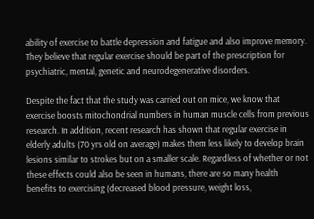ability of exercise to battle depression and fatigue and also improve memory. They believe that regular exercise should be part of the prescription for psychiatric, mental, genetic and neurodegenerative disorders.

Despite the fact that the study was carried out on mice, we know that exercise boosts mitochondrial numbers in human muscle cells from previous research. In addition, recent research has shown that regular exercise in elderly adults (70 yrs old on average) makes them less likely to develop brain lesions similar to strokes but on a smaller scale. Regardless of whether or not these effects could also be seen in humans, there are so many health benefits to exercising (decreased blood pressure, weight loss,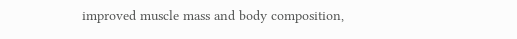improved muscle mass and body composition,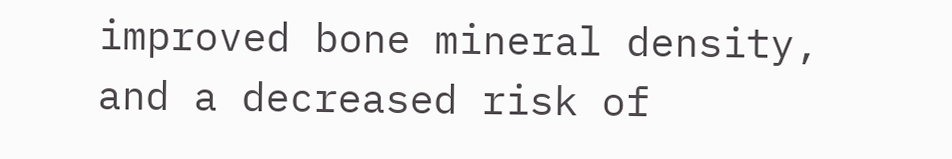improved bone mineral density, and a decreased risk of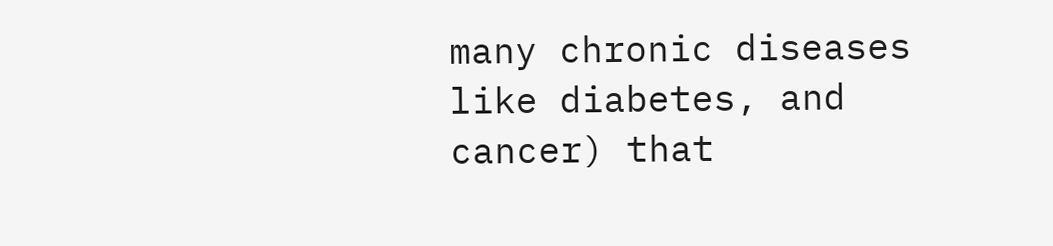many chronic diseases like diabetes, and cancer) that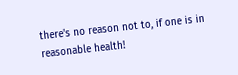there's no reason not to, if one is in reasonable health!